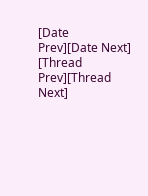[Date Prev][Date Next] [Thread Prev][Thread Next]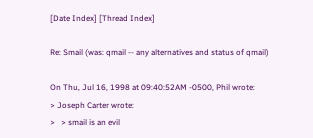[Date Index] [Thread Index]

Re: Smail (was: qmail -- any alternatives and status of qmail)

On Thu, Jul 16, 1998 at 09:40:52AM -0500, Phil wrote:
> Joseph Carter wrote:
>   > smail is an evil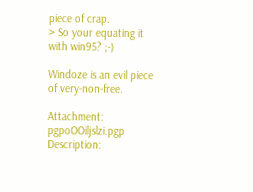piece of crap.
> So your equating it with win95? ;-)

Windoze is an evil piece of very-non-free.

Attachment: pgpoOOiljslzi.pgp
Description: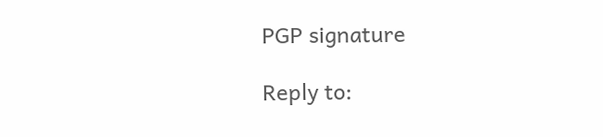PGP signature

Reply to: